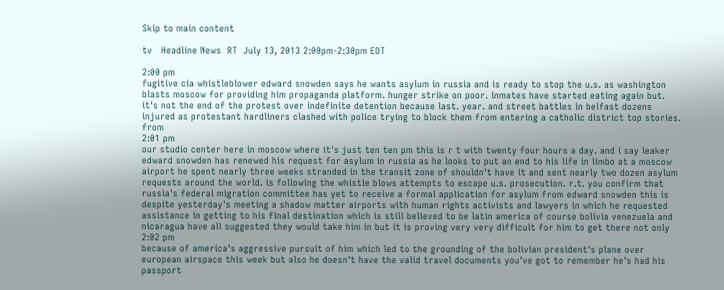Skip to main content

tv   Headline News  RT  July 13, 2013 2:00pm-2:30pm EDT

2:00 pm
fugitive cia whistleblower edward snowden says he wants asylum in russia and is ready to stop the u.s. as washington blasts moscow for providing him propaganda platform. hunger strike on poor. inmates have started eating again but. it's not the end of the protest over indefinite detention because last. year. and street battles in belfast dozens injured as protestant hardliners clashed with police trying to block them from entering a catholic district top stories. from
2:01 pm
our studio center here in moscow where it's just ten ten pm this is r t with twenty four hours a day. and i say leaker edward snowden has renewed his request for asylum in russia as he looks to put an end to his life in limbo at a moscow airport he spent nearly three weeks stranded in the transit zone of shouldn't have it and sent nearly two dozen asylum requests around the world. is following the whistle blows attempts to escape u.s. prosecution. r.t. you confirm that russia's federal migration committee has yet to receive a formal application for asylum from edward snowden this is despite yesterday's meeting a shadow matter airports with human rights activists and lawyers in which he requested assistance in getting to his final destination which is still believed to be latin america of course bolivia venezuela and nicaragua have all suggested they would take him in but it is proving very very difficult for him to get there not only
2:02 pm
because of america's aggressive pursuit of him which led to the grounding of the bolivian president's plane over european airspace this week but also he doesn't have the valid travel documents you've got to remember he's had his passport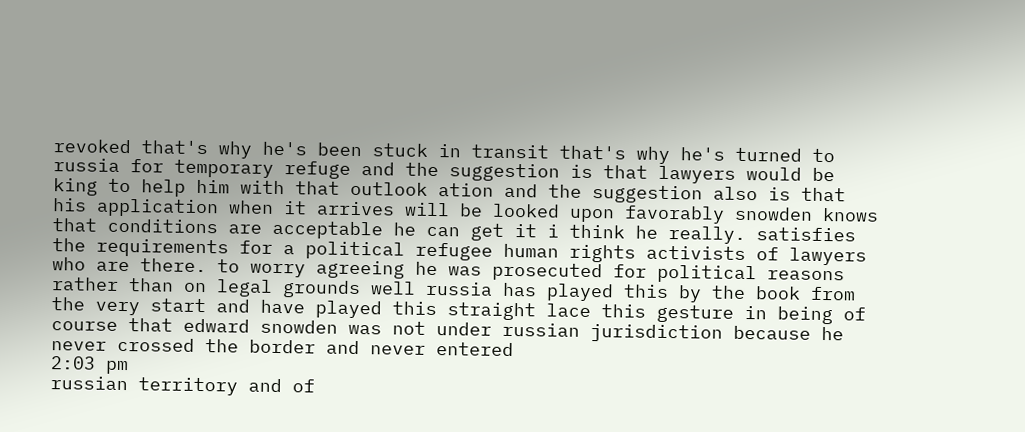revoked that's why he's been stuck in transit that's why he's turned to russia for temporary refuge and the suggestion is that lawyers would be king to help him with that outlook ation and the suggestion also is that his application when it arrives will be looked upon favorably snowden knows that conditions are acceptable he can get it i think he really. satisfies the requirements for a political refugee human rights activists of lawyers who are there. to worry agreeing he was prosecuted for political reasons rather than on legal grounds well russia has played this by the book from the very start and have played this straight lace this gesture in being of course that edward snowden was not under russian jurisdiction because he never crossed the border and never entered
2:03 pm
russian territory and of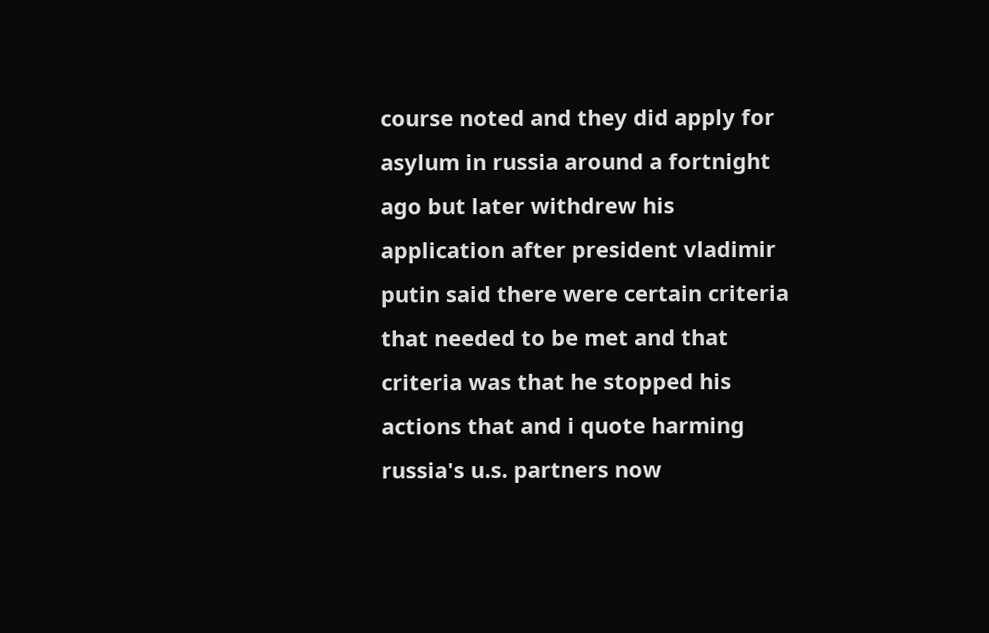course noted and they did apply for asylum in russia around a fortnight ago but later withdrew his application after president vladimir putin said there were certain criteria that needed to be met and that criteria was that he stopped his actions that and i quote harming russia's u.s. partners now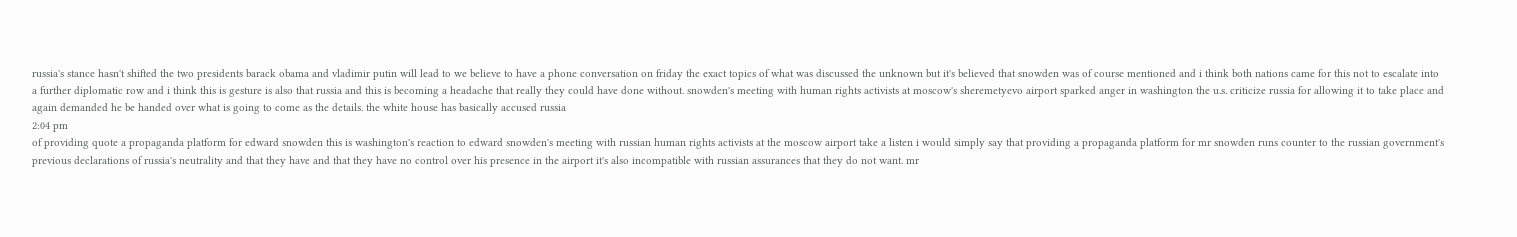russia's stance hasn't shifted the two presidents barack obama and vladimir putin will lead to we believe to have a phone conversation on friday the exact topics of what was discussed the unknown but it's believed that snowden was of course mentioned and i think both nations came for this not to escalate into a further diplomatic row and i think this is gesture is also that russia and this is becoming a headache that really they could have done without. snowden's meeting with human rights activists at moscow's sheremetyevo airport sparked anger in washington the u.s. criticize russia for allowing it to take place and again demanded he be handed over what is going to come as the details. the white house has basically accused russia
2:04 pm
of providing quote a propaganda platform for edward snowden this is washington's reaction to edward snowden's meeting with russian human rights activists at the moscow airport take a listen i would simply say that providing a propaganda platform for mr snowden runs counter to the russian government's previous declarations of russia's neutrality and that they have and that they have no control over his presence in the airport it's also incompatible with russian assurances that they do not want. mr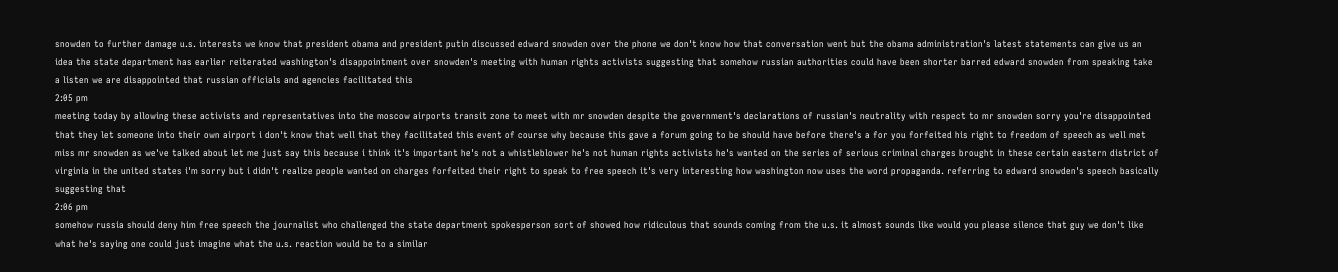snowden to further damage u.s. interests we know that president obama and president putin discussed edward snowden over the phone we don't know how that conversation went but the obama administration's latest statements can give us an idea the state department has earlier reiterated washington's disappointment over snowden's meeting with human rights activists suggesting that somehow russian authorities could have been shorter barred edward snowden from speaking take a listen we are disappointed that russian officials and agencies facilitated this
2:05 pm
meeting today by allowing these activists and representatives into the moscow airports transit zone to meet with mr snowden despite the government's declarations of russian's neutrality with respect to mr snowden sorry you're disappointed that they let someone into their own airport i don't know that well that they facilitated this event of course why because this gave a forum going to be should have before there's a for you forfeited his right to freedom of speech as well met miss mr snowden as we've talked about let me just say this because i think it's important he's not a whistleblower he's not human rights activists he's wanted on the series of serious criminal charges brought in these certain eastern district of virginia in the united states i'm sorry but i didn't realize people wanted on charges forfeited their right to speak to free speech it's very interesting how washington now uses the word propaganda. referring to edward snowden's speech basically suggesting that
2:06 pm
somehow russia should deny him free speech the journalist who challenged the state department spokesperson sort of showed how ridiculous that sounds coming from the u.s. it almost sounds like would you please silence that guy we don't like what he's saying one could just imagine what the u.s. reaction would be to a similar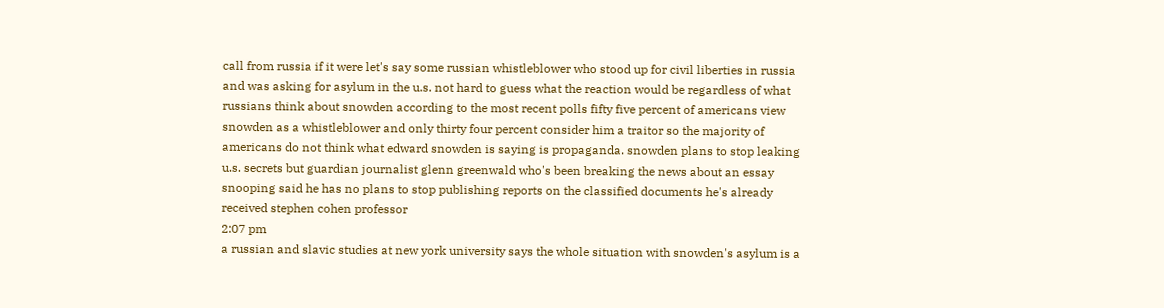call from russia if it were let's say some russian whistleblower who stood up for civil liberties in russia and was asking for asylum in the u.s. not hard to guess what the reaction would be regardless of what russians think about snowden according to the most recent polls fifty five percent of americans view snowden as a whistleblower and only thirty four percent consider him a traitor so the majority of americans do not think what edward snowden is saying is propaganda. snowden plans to stop leaking u.s. secrets but guardian journalist glenn greenwald who's been breaking the news about an essay snooping said he has no plans to stop publishing reports on the classified documents he's already received stephen cohen professor
2:07 pm
a russian and slavic studies at new york university says the whole situation with snowden's asylum is a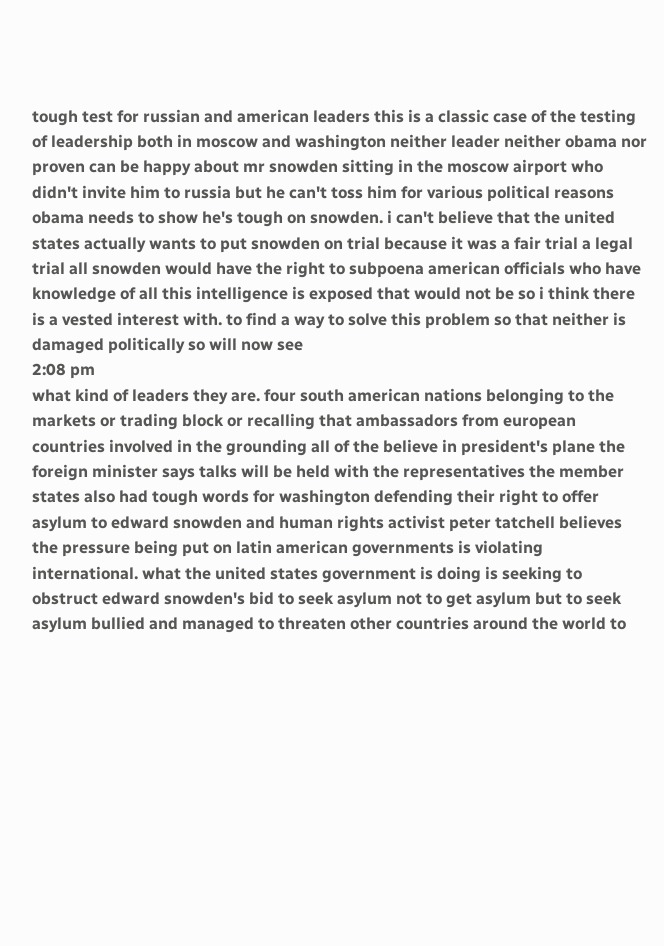tough test for russian and american leaders this is a classic case of the testing of leadership both in moscow and washington neither leader neither obama nor proven can be happy about mr snowden sitting in the moscow airport who didn't invite him to russia but he can't toss him for various political reasons obama needs to show he's tough on snowden. i can't believe that the united states actually wants to put snowden on trial because it was a fair trial a legal trial all snowden would have the right to subpoena american officials who have knowledge of all this intelligence is exposed that would not be so i think there is a vested interest with. to find a way to solve this problem so that neither is damaged politically so will now see
2:08 pm
what kind of leaders they are. four south american nations belonging to the markets or trading block or recalling that ambassadors from european countries involved in the grounding all of the believe in president's plane the foreign minister says talks will be held with the representatives the member states also had tough words for washington defending their right to offer asylum to edward snowden and human rights activist peter tatchell believes the pressure being put on latin american governments is violating international. what the united states government is doing is seeking to obstruct edward snowden's bid to seek asylum not to get asylum but to seek asylum bullied and managed to threaten other countries around the world to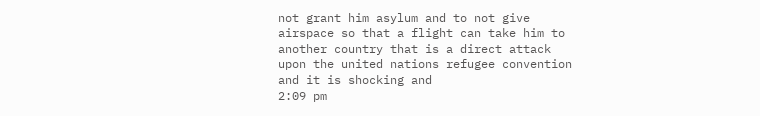not grant him asylum and to not give airspace so that a flight can take him to another country that is a direct attack upon the united nations refugee convention and it is shocking and
2:09 pm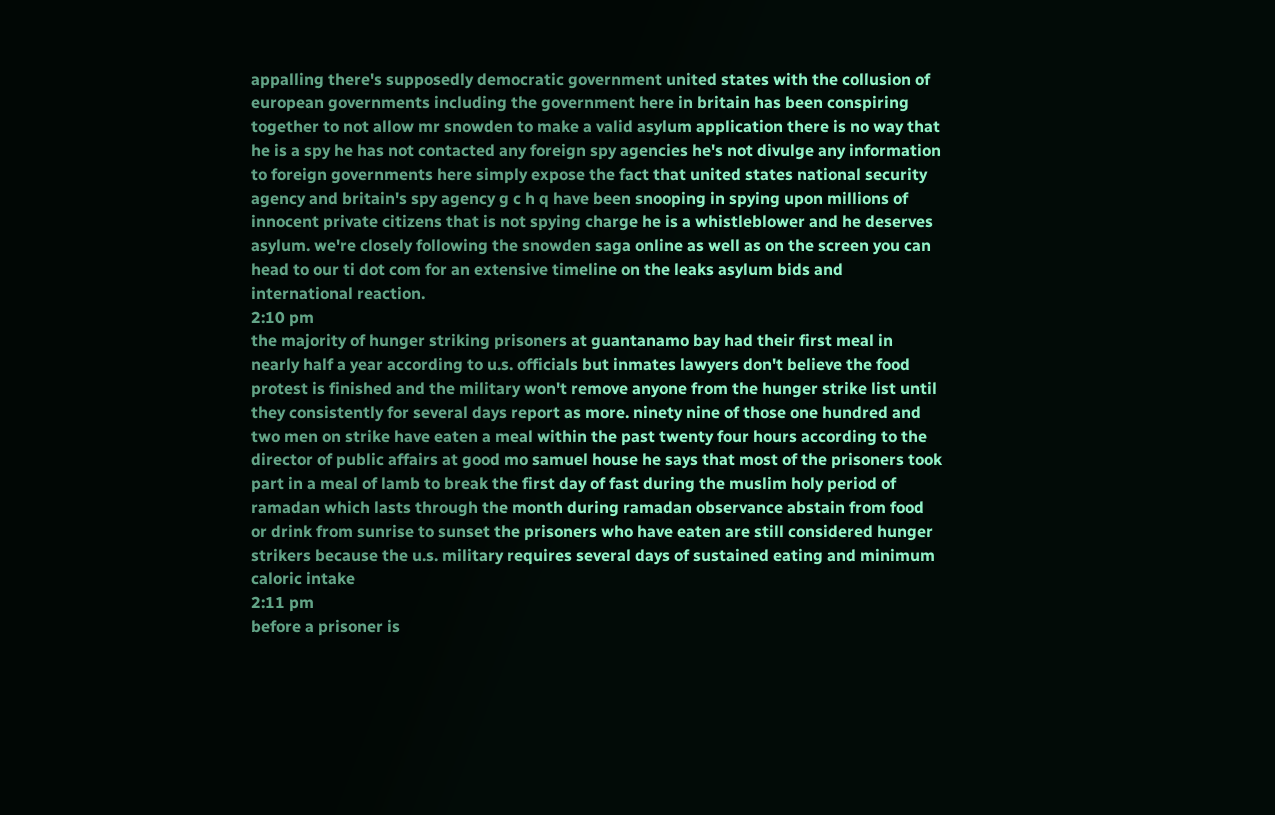appalling there's supposedly democratic government united states with the collusion of european governments including the government here in britain has been conspiring together to not allow mr snowden to make a valid asylum application there is no way that he is a spy he has not contacted any foreign spy agencies he's not divulge any information to foreign governments here simply expose the fact that united states national security agency and britain's spy agency g c h q have been snooping in spying upon millions of innocent private citizens that is not spying charge he is a whistleblower and he deserves asylum. we're closely following the snowden saga online as well as on the screen you can head to our ti dot com for an extensive timeline on the leaks asylum bids and international reaction.
2:10 pm
the majority of hunger striking prisoners at guantanamo bay had their first meal in nearly half a year according to u.s. officials but inmates lawyers don't believe the food protest is finished and the military won't remove anyone from the hunger strike list until they consistently for several days report as more. ninety nine of those one hundred and two men on strike have eaten a meal within the past twenty four hours according to the director of public affairs at good mo samuel house he says that most of the prisoners took part in a meal of lamb to break the first day of fast during the muslim holy period of ramadan which lasts through the month during ramadan observance abstain from food or drink from sunrise to sunset the prisoners who have eaten are still considered hunger strikers because the u.s. military requires several days of sustained eating and minimum caloric intake
2:11 pm
before a prisoner is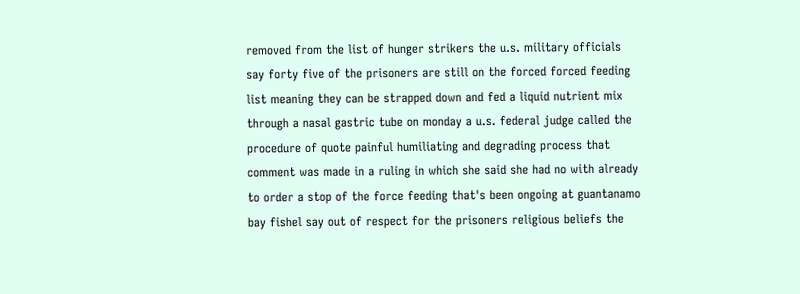removed from the list of hunger strikers the u.s. military officials say forty five of the prisoners are still on the forced forced feeding list meaning they can be strapped down and fed a liquid nutrient mix through a nasal gastric tube on monday a u.s. federal judge called the procedure of quote painful humiliating and degrading process that comment was made in a ruling in which she said she had no with already to order a stop of the force feeding that's been ongoing at guantanamo bay fishel say out of respect for the prisoners religious beliefs the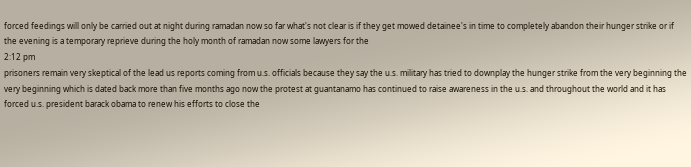forced feedings will only be carried out at night during ramadan now so far what's not clear is if they get mowed detainee's in time to completely abandon their hunger strike or if the evening is a temporary reprieve during the holy month of ramadan now some lawyers for the
2:12 pm
prisoners remain very skeptical of the lead us reports coming from u.s. officials because they say the u.s. military has tried to downplay the hunger strike from the very beginning the very beginning which is dated back more than five months ago now the protest at guantanamo has continued to raise awareness in the u.s. and throughout the world and it has forced u.s. president barack obama to renew his efforts to close the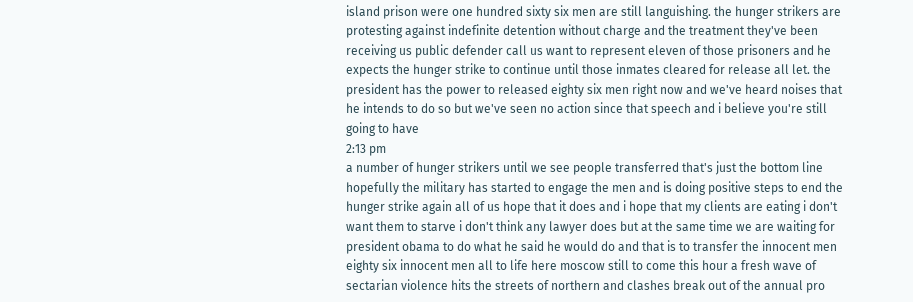island prison were one hundred sixty six men are still languishing. the hunger strikers are protesting against indefinite detention without charge and the treatment they've been receiving us public defender call us want to represent eleven of those prisoners and he expects the hunger strike to continue until those inmates cleared for release all let. the president has the power to released eighty six men right now and we've heard noises that he intends to do so but we've seen no action since that speech and i believe you're still going to have
2:13 pm
a number of hunger strikers until we see people transferred that's just the bottom line hopefully the military has started to engage the men and is doing positive steps to end the hunger strike again all of us hope that it does and i hope that my clients are eating i don't want them to starve i don't think any lawyer does but at the same time we are waiting for president obama to do what he said he would do and that is to transfer the innocent men eighty six innocent men all to life here moscow still to come this hour a fresh wave of sectarian violence hits the streets of northern and clashes break out of the annual pro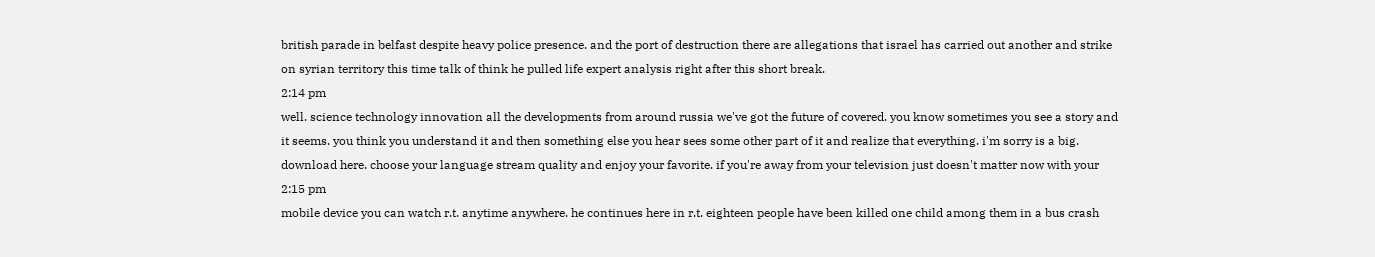british parade in belfast despite heavy police presence. and the port of destruction there are allegations that israel has carried out another and strike on syrian territory this time talk of think he pulled life expert analysis right after this short break.
2:14 pm
well. science technology innovation all the developments from around russia we've got the future of covered. you know sometimes you see a story and it seems. you think you understand it and then something else you hear sees some other part of it and realize that everything. i'm sorry is a big. download here. choose your language stream quality and enjoy your favorite. if you're away from your television just doesn't matter now with your
2:15 pm
mobile device you can watch r.t. anytime anywhere. he continues here in r.t. eighteen people have been killed one child among them in a bus crash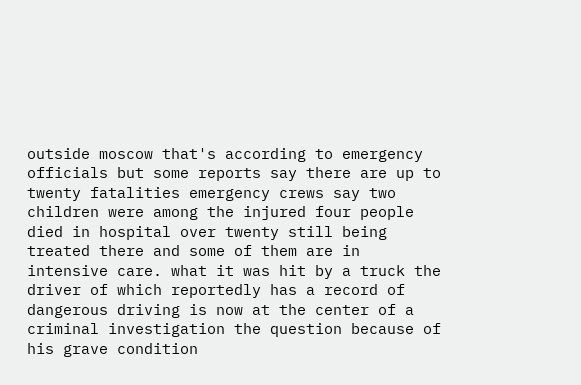outside moscow that's according to emergency officials but some reports say there are up to twenty fatalities emergency crews say two children were among the injured four people died in hospital over twenty still being treated there and some of them are in intensive care. what it was hit by a truck the driver of which reportedly has a record of dangerous driving is now at the center of a criminal investigation the question because of his grave condition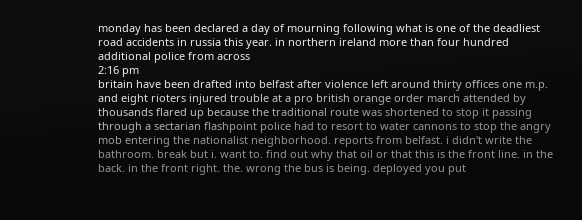monday has been declared a day of mourning following what is one of the deadliest road accidents in russia this year. in northern ireland more than four hundred additional police from across
2:16 pm
britain have been drafted into belfast after violence left around thirty offices one m.p. and eight rioters injured trouble at a pro british orange order march attended by thousands flared up because the traditional route was shortened to stop it passing through a sectarian flashpoint police had to resort to water cannons to stop the angry mob entering the nationalist neighborhood. reports from belfast. i didn't write the bathroom. break but i. want to. find out why that oil or that this is the front line. in the back. in the front right. the. wrong the bus is being. deployed you put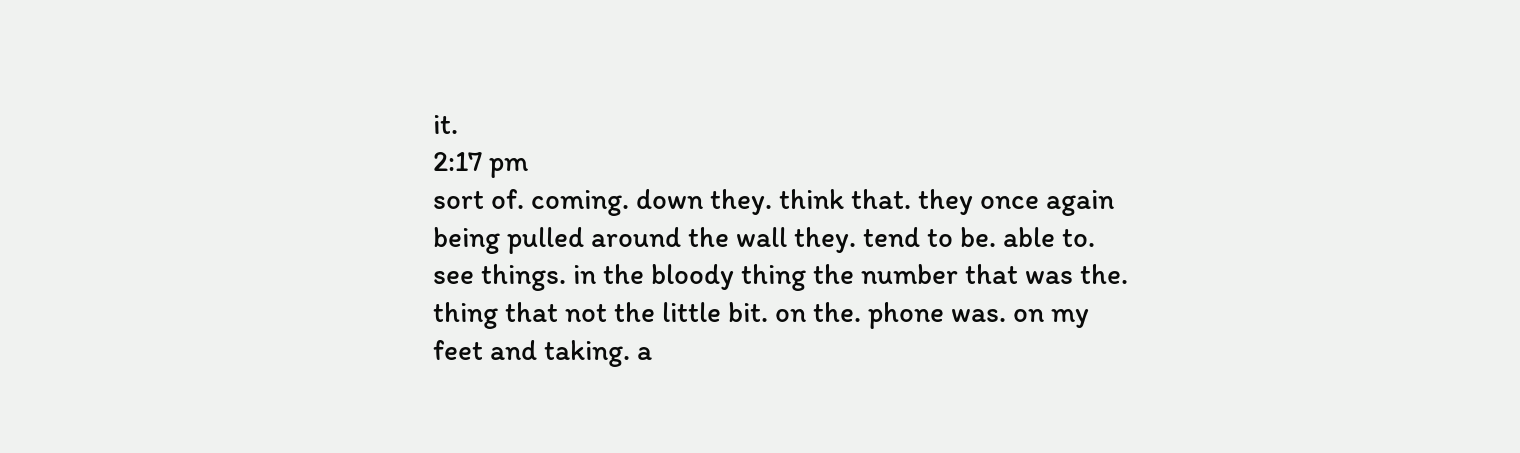it.
2:17 pm
sort of. coming. down they. think that. they once again being pulled around the wall they. tend to be. able to. see things. in the bloody thing the number that was the. thing that not the little bit. on the. phone was. on my feet and taking. a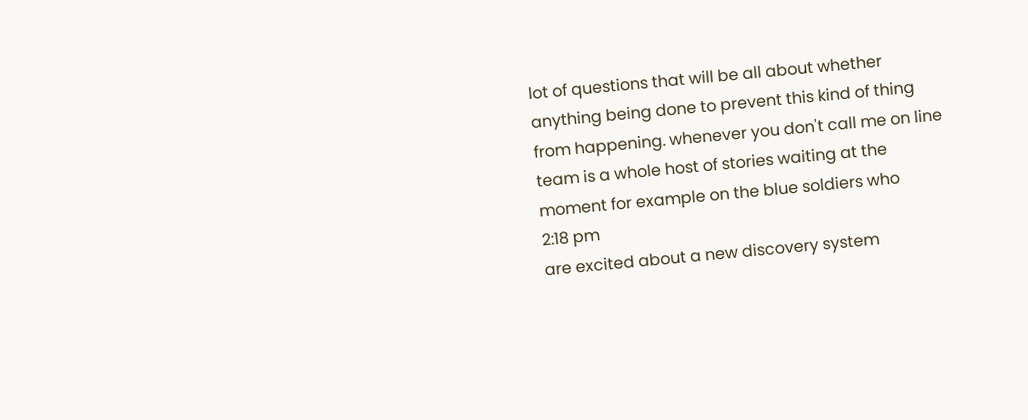lot of questions that will be all about whether anything being done to prevent this kind of thing from happening. whenever you don't call me on line team is a whole host of stories waiting at the moment for example on the blue soldiers who
2:18 pm
are excited about a new discovery system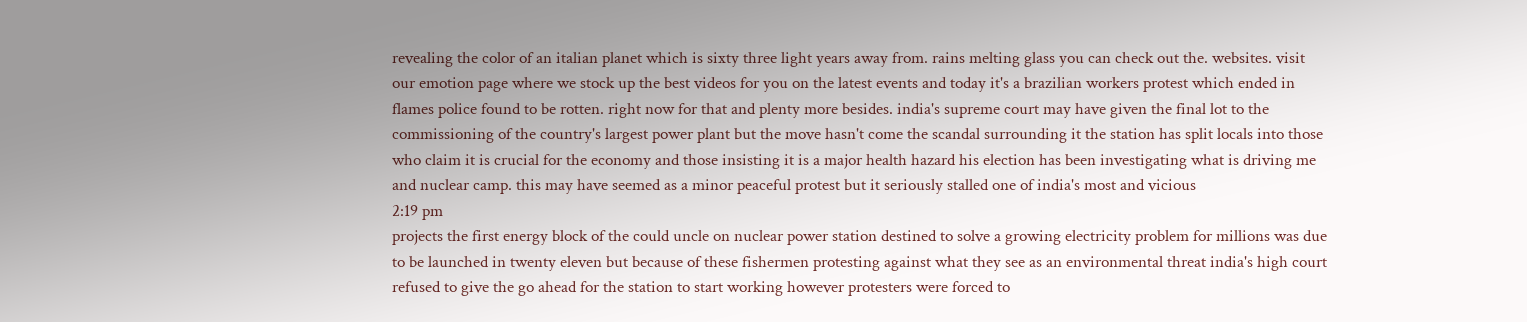revealing the color of an italian planet which is sixty three light years away from. rains melting glass you can check out the. websites. visit our emotion page where we stock up the best videos for you on the latest events and today it's a brazilian workers protest which ended in flames police found to be rotten. right now for that and plenty more besides. india's supreme court may have given the final lot to the commissioning of the country's largest power plant but the move hasn't come the scandal surrounding it the station has split locals into those who claim it is crucial for the economy and those insisting it is a major health hazard his election has been investigating what is driving me and nuclear camp. this may have seemed as a minor peaceful protest but it seriously stalled one of india's most and vicious
2:19 pm
projects the first energy block of the could uncle on nuclear power station destined to solve a growing electricity problem for millions was due to be launched in twenty eleven but because of these fishermen protesting against what they see as an environmental threat india's high court refused to give the go ahead for the station to start working however protesters were forced to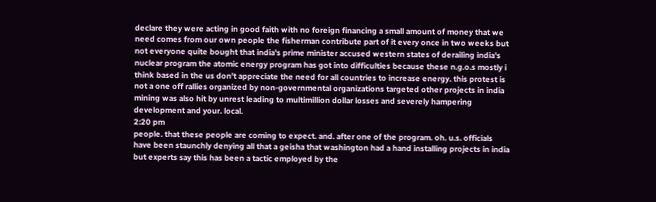declare they were acting in good faith with no foreign financing a small amount of money that we need comes from our own people the fisherman contribute part of it every once in two weeks but not everyone quite bought that india's prime minister accused western states of derailing india's nuclear program the atomic energy program has got into difficulties because these n.g.o.s mostly i think based in the us don't appreciate the need for all countries to increase energy. this protest is not a one off rallies organized by non-governmental organizations targeted other projects in india mining was also hit by unrest leading to multimillion dollar losses and severely hampering development and your. local.
2:20 pm
people. that these people are coming to expect. and. after one of the program. oh. u.s. officials have been staunchly denying all that a geisha that washington had a hand installing projects in india but experts say this has been a tactic employed by the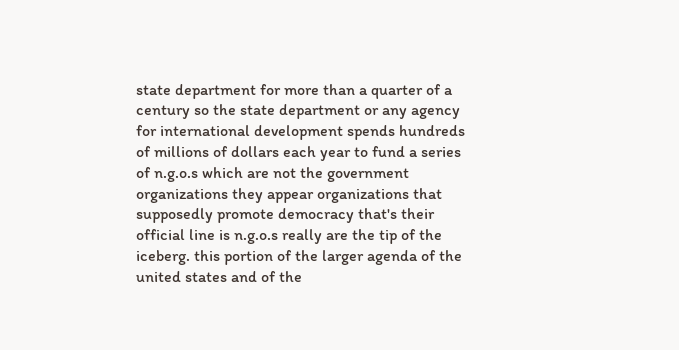state department for more than a quarter of a century so the state department or any agency for international development spends hundreds of millions of dollars each year to fund a series of n.g.o.s which are not the government organizations they appear organizations that supposedly promote democracy that's their official line is n.g.o.s really are the tip of the iceberg. this portion of the larger agenda of the united states and of the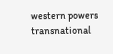western powers transnational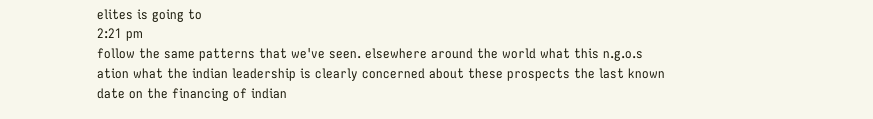elites is going to
2:21 pm
follow the same patterns that we've seen. elsewhere around the world what this n.g.o.s ation what the indian leadership is clearly concerned about these prospects the last known date on the financing of indian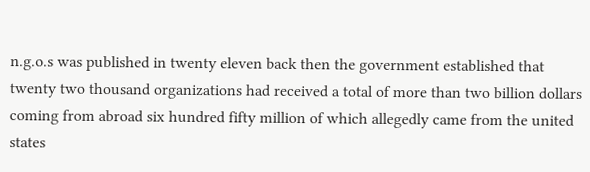n.g.o.s was published in twenty eleven back then the government established that twenty two thousand organizations had received a total of more than two billion dollars coming from abroad six hundred fifty million of which allegedly came from the united states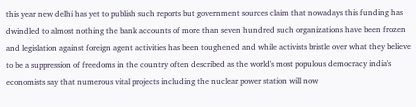this year new delhi has yet to publish such reports but government sources claim that nowadays this funding has dwindled to almost nothing the bank accounts of more than seven hundred such organizations have been frozen and legislation against foreign agent activities has been toughened and while activists bristle over what they believe to be a suppression of freedoms in the country often described as the world's most populous democracy india's economists say that numerous vital projects including the nuclear power station will now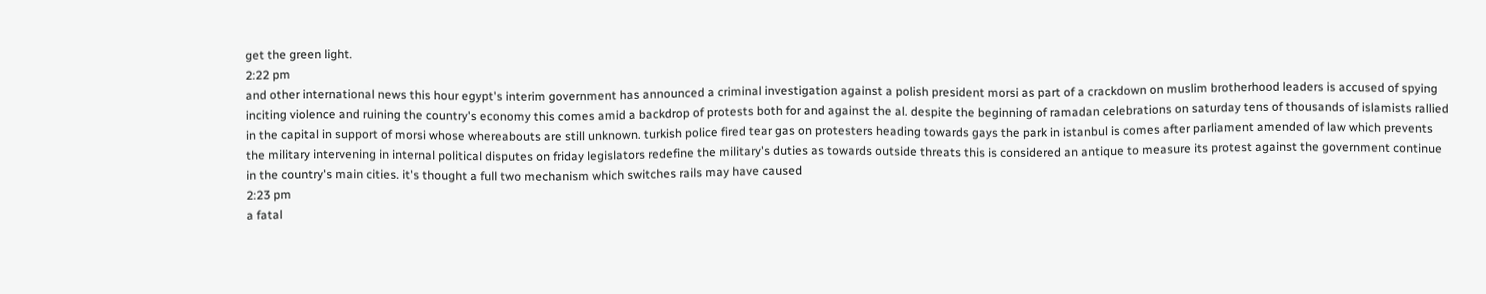get the green light.
2:22 pm
and other international news this hour egypt's interim government has announced a criminal investigation against a polish president morsi as part of a crackdown on muslim brotherhood leaders is accused of spying inciting violence and ruining the country's economy this comes amid a backdrop of protests both for and against the al. despite the beginning of ramadan celebrations on saturday tens of thousands of islamists rallied in the capital in support of morsi whose whereabouts are still unknown. turkish police fired tear gas on protesters heading towards gays the park in istanbul is comes after parliament amended of law which prevents the military intervening in internal political disputes on friday legislators redefine the military's duties as towards outside threats this is considered an antique to measure its protest against the government continue in the country's main cities. it's thought a full two mechanism which switches rails may have caused
2:23 pm
a fatal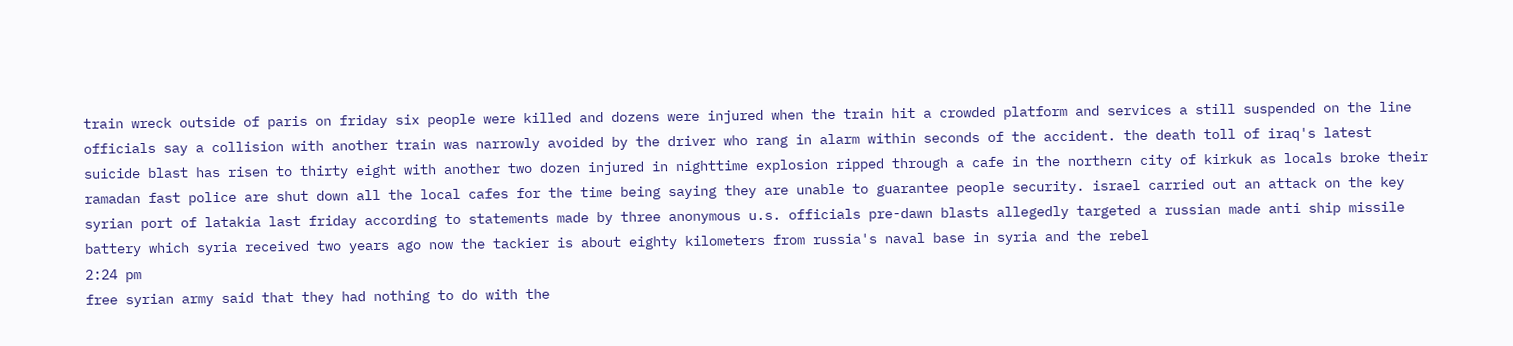train wreck outside of paris on friday six people were killed and dozens were injured when the train hit a crowded platform and services a still suspended on the line officials say a collision with another train was narrowly avoided by the driver who rang in alarm within seconds of the accident. the death toll of iraq's latest suicide blast has risen to thirty eight with another two dozen injured in nighttime explosion ripped through a cafe in the northern city of kirkuk as locals broke their ramadan fast police are shut down all the local cafes for the time being saying they are unable to guarantee people security. israel carried out an attack on the key syrian port of latakia last friday according to statements made by three anonymous u.s. officials pre-dawn blasts allegedly targeted a russian made anti ship missile battery which syria received two years ago now the tackier is about eighty kilometers from russia's naval base in syria and the rebel
2:24 pm
free syrian army said that they had nothing to do with the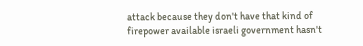attack because they don't have that kind of firepower available israeli government hasn't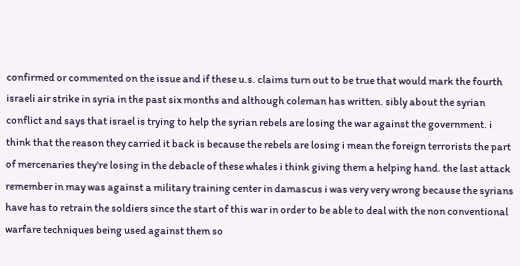confirmed or commented on the issue and if these u.s. claims turn out to be true that would mark the fourth israeli air strike in syria in the past six months and although coleman has written. sibly about the syrian conflict and says that israel is trying to help the syrian rebels are losing the war against the government. i think that the reason they carried it back is because the rebels are losing i mean the foreign terrorists the part of mercenaries they're losing in the debacle of these whales i think giving them a helping hand. the last attack remember in may was against a military training center in damascus i was very very wrong because the syrians have has to retrain the soldiers since the start of this war in order to be able to deal with the non conventional warfare techniques being used against them so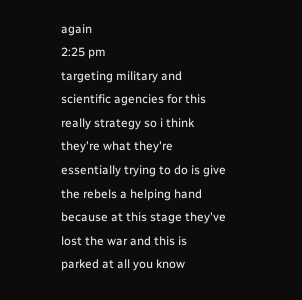again
2:25 pm
targeting military and scientific agencies for this really strategy so i think they're what they're essentially trying to do is give the rebels a helping hand because at this stage they've lost the war and this is parked at all you know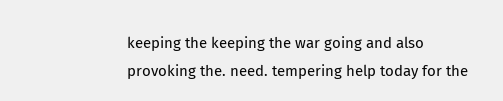keeping the keeping the war going and also provoking the. need. tempering help today for the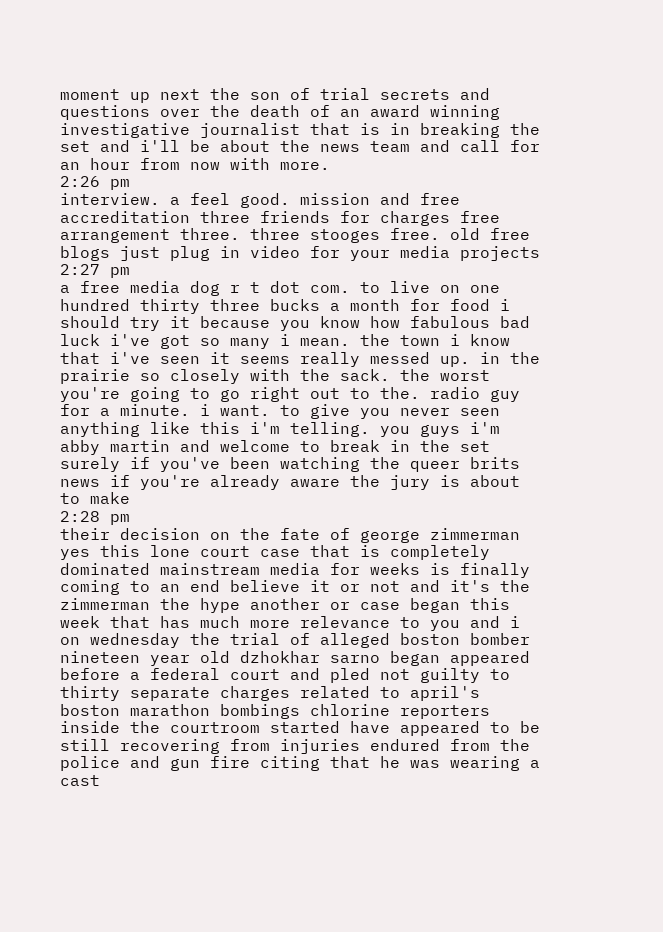moment up next the son of trial secrets and questions over the death of an award winning investigative journalist that is in breaking the set and i'll be about the news team and call for an hour from now with more.
2:26 pm
interview. a feel good. mission and free accreditation three friends for charges free arrangement three. three stooges free. old free blogs just plug in video for your media projects
2:27 pm
a free media dog r t dot com. to live on one hundred thirty three bucks a month for food i should try it because you know how fabulous bad luck i've got so many i mean. the town i know that i've seen it seems really messed up. in the prairie so closely with the sack. the worst you're going to go right out to the. radio guy for a minute. i want. to give you never seen anything like this i'm telling. you guys i'm abby martin and welcome to break in the set surely if you've been watching the queer brits news if you're already aware the jury is about to make
2:28 pm
their decision on the fate of george zimmerman yes this lone court case that is completely dominated mainstream media for weeks is finally coming to an end believe it or not and it's the zimmerman the hype another or case began this week that has much more relevance to you and i on wednesday the trial of alleged boston bomber nineteen year old dzhokhar sarno began appeared before a federal court and pled not guilty to thirty separate charges related to april's boston marathon bombings chlorine reporters inside the courtroom started have appeared to be still recovering from injuries endured from the police and gun fire citing that he was wearing a cast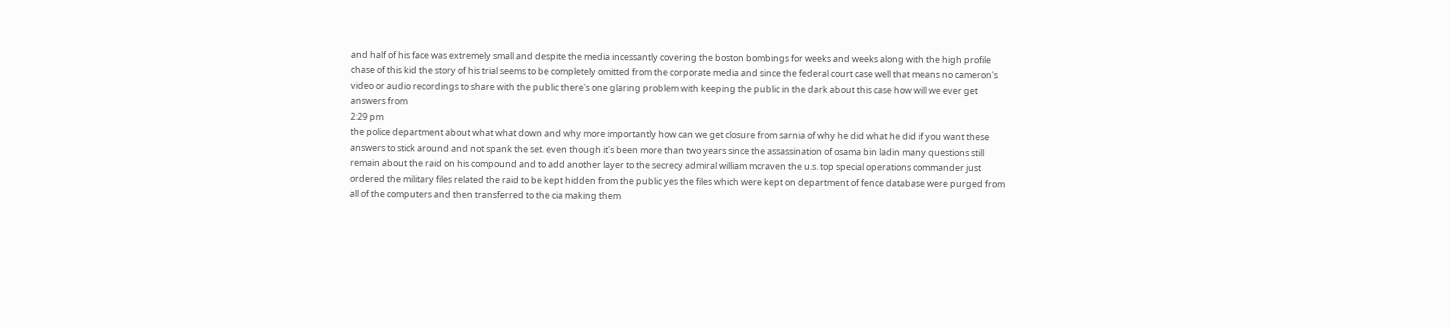and half of his face was extremely small and despite the media incessantly covering the boston bombings for weeks and weeks along with the high profile chase of this kid the story of his trial seems to be completely omitted from the corporate media and since the federal court case well that means no cameron's video or audio recordings to share with the public there's one glaring problem with keeping the public in the dark about this case how will we ever get answers from
2:29 pm
the police department about what what down and why more importantly how can we get closure from sarnia of why he did what he did if you want these answers to stick around and not spank the set. even though it's been more than two years since the assassination of osama bin ladin many questions still remain about the raid on his compound and to add another layer to the secrecy admiral william mcraven the u.s. top special operations commander just ordered the military files related the raid to be kept hidden from the public yes the files which were kept on department of fence database were purged from all of the computers and then transferred to the cia making them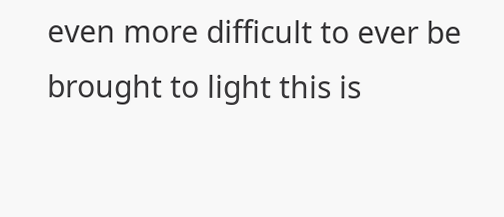even more difficult to ever be brought to light this is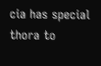cia has special thora to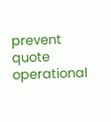prevent quote operational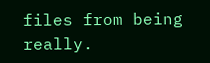files from being really.